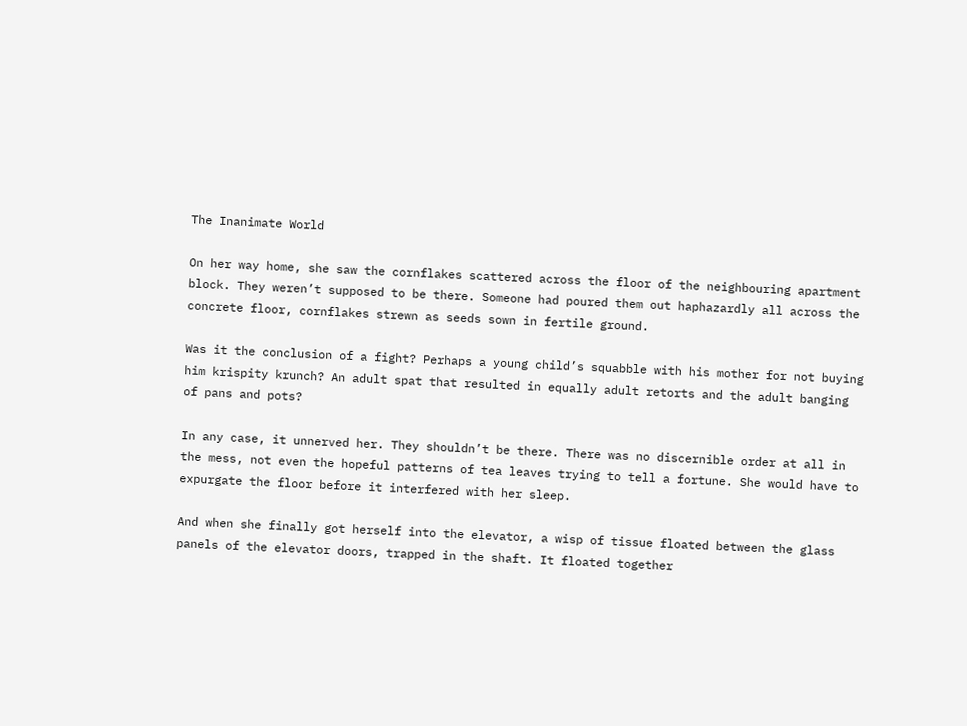The Inanimate World

On her way home, she saw the cornflakes scattered across the floor of the neighbouring apartment block. They weren’t supposed to be there. Someone had poured them out haphazardly all across the concrete floor, cornflakes strewn as seeds sown in fertile ground.

Was it the conclusion of a fight? Perhaps a young child’s squabble with his mother for not buying him krispity krunch? An adult spat that resulted in equally adult retorts and the adult banging of pans and pots?

In any case, it unnerved her. They shouldn’t be there. There was no discernible order at all in the mess, not even the hopeful patterns of tea leaves trying to tell a fortune. She would have to expurgate the floor before it interfered with her sleep.

And when she finally got herself into the elevator, a wisp of tissue floated between the glass panels of the elevator doors, trapped in the shaft. It floated together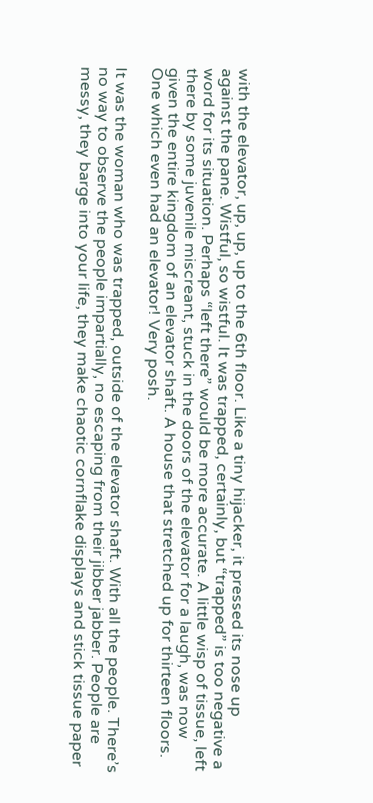with the elevator, up, up, up to the 6th floor. Like a tiny hijacker, it pressed its nose up against the pane. Wistful, so wistful. It was trapped, certainly, but “trapped” is too negative a word for its situation. Perhaps “left there” would be more accurate. A little wisp of tissue, left there by some juvenile miscreant, stuck in the doors of the elevator for a laugh, was now given the entire kingdom of an elevator shaft. A house that stretched up for thirteen floors. One which even had an elevator! Very posh.

It was the woman who was trapped, outside of the elevator shaft. With all the people. There’s no way to observe the people impartially, no escaping from their jibber jabber. People are messy, they barge into your life, they make chaotic cornflake displays and stick tissue paper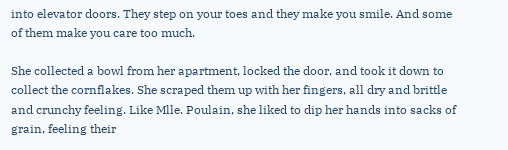into elevator doors. They step on your toes and they make you smile. And some of them make you care too much.

She collected a bowl from her apartment, locked the door, and took it down to collect the cornflakes. She scraped them up with her fingers, all dry and brittle and crunchy feeling. Like Mlle. Poulain, she liked to dip her hands into sacks of grain, feeling their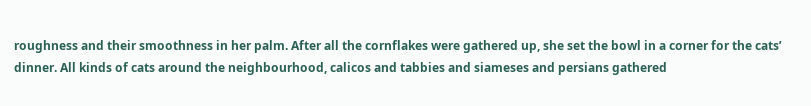roughness and their smoothness in her palm. After all the cornflakes were gathered up, she set the bowl in a corner for the cats’ dinner. All kinds of cats around the neighbourhood, calicos and tabbies and siameses and persians gathered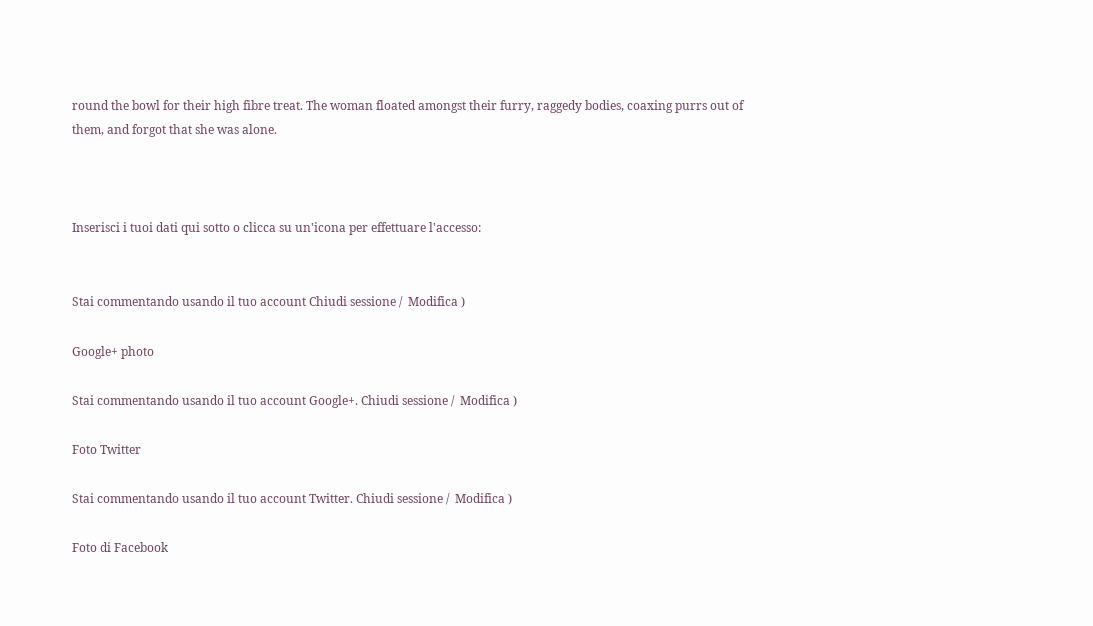round the bowl for their high fibre treat. The woman floated amongst their furry, raggedy bodies, coaxing purrs out of them, and forgot that she was alone.



Inserisci i tuoi dati qui sotto o clicca su un'icona per effettuare l'accesso:


Stai commentando usando il tuo account Chiudi sessione /  Modifica )

Google+ photo

Stai commentando usando il tuo account Google+. Chiudi sessione /  Modifica )

Foto Twitter

Stai commentando usando il tuo account Twitter. Chiudi sessione /  Modifica )

Foto di Facebook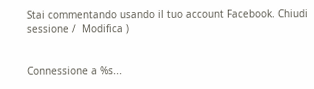Stai commentando usando il tuo account Facebook. Chiudi sessione /  Modifica )


Connessione a %s...